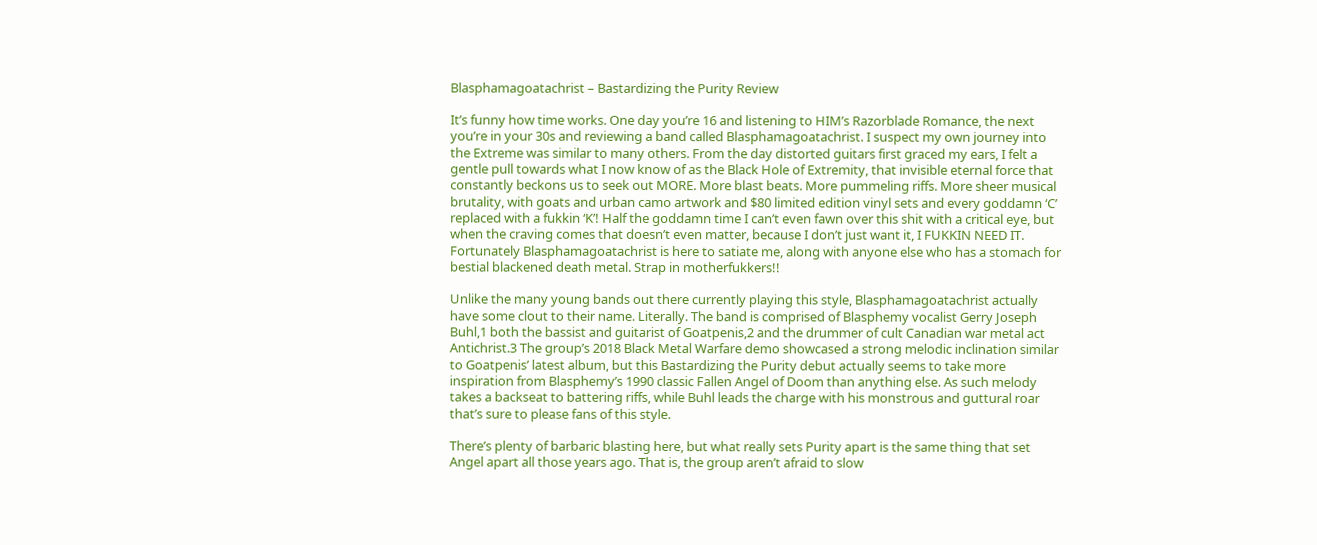Blasphamagoatachrist – Bastardizing the Purity Review

It’s funny how time works. One day you’re 16 and listening to HIM’s Razorblade Romance, the next you’re in your 30s and reviewing a band called Blasphamagoatachrist. I suspect my own journey into the Extreme was similar to many others. From the day distorted guitars first graced my ears, I felt a gentle pull towards what I now know of as the Black Hole of Extremity, that invisible eternal force that constantly beckons us to seek out MORE. More blast beats. More pummeling riffs. More sheer musical brutality, with goats and urban camo artwork and $80 limited edition vinyl sets and every goddamn ‘C’ replaced with a fukkin ‘K’! Half the goddamn time I can’t even fawn over this shit with a critical eye, but when the craving comes that doesn’t even matter, because I don’t just want it, I FUKKIN NEED IT. Fortunately Blasphamagoatachrist is here to satiate me, along with anyone else who has a stomach for bestial blackened death metal. Strap in motherfukkers!!

Unlike the many young bands out there currently playing this style, Blasphamagoatachrist actually have some clout to their name. Literally. The band is comprised of Blasphemy vocalist Gerry Joseph Buhl,1 both the bassist and guitarist of Goatpenis,2 and the drummer of cult Canadian war metal act Antichrist.3 The group’s 2018 Black Metal Warfare demo showcased a strong melodic inclination similar to Goatpenis’ latest album, but this Bastardizing the Purity debut actually seems to take more inspiration from Blasphemy’s 1990 classic Fallen Angel of Doom than anything else. As such melody takes a backseat to battering riffs, while Buhl leads the charge with his monstrous and guttural roar that’s sure to please fans of this style.

There’s plenty of barbaric blasting here, but what really sets Purity apart is the same thing that set Angel apart all those years ago. That is, the group aren’t afraid to slow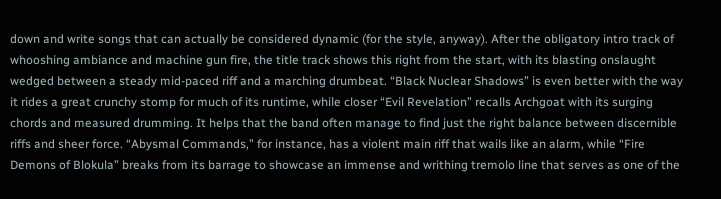down and write songs that can actually be considered dynamic (for the style, anyway). After the obligatory intro track of whooshing ambiance and machine gun fire, the title track shows this right from the start, with its blasting onslaught wedged between a steady mid-paced riff and a marching drumbeat. “Black Nuclear Shadows” is even better with the way it rides a great crunchy stomp for much of its runtime, while closer “Evil Revelation” recalls Archgoat with its surging chords and measured drumming. It helps that the band often manage to find just the right balance between discernible riffs and sheer force. “Abysmal Commands,” for instance, has a violent main riff that wails like an alarm, while “Fire Demons of Blokula” breaks from its barrage to showcase an immense and writhing tremolo line that serves as one of the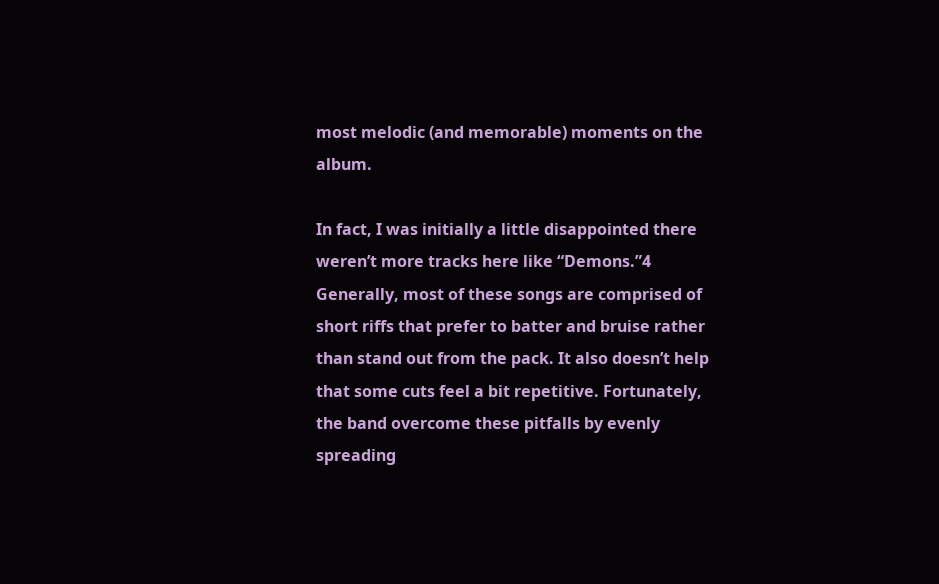most melodic (and memorable) moments on the album.

In fact, I was initially a little disappointed there weren’t more tracks here like “Demons.”4 Generally, most of these songs are comprised of short riffs that prefer to batter and bruise rather than stand out from the pack. It also doesn’t help that some cuts feel a bit repetitive. Fortunately, the band overcome these pitfalls by evenly spreading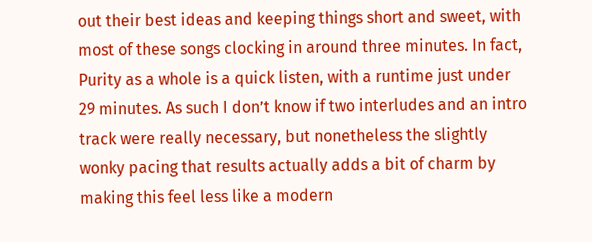out their best ideas and keeping things short and sweet, with most of these songs clocking in around three minutes. In fact, Purity as a whole is a quick listen, with a runtime just under 29 minutes. As such I don’t know if two interludes and an intro track were really necessary, but nonetheless the slightly wonky pacing that results actually adds a bit of charm by making this feel less like a modern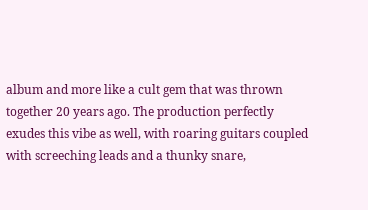album and more like a cult gem that was thrown together 20 years ago. The production perfectly exudes this vibe as well, with roaring guitars coupled with screeching leads and a thunky snare,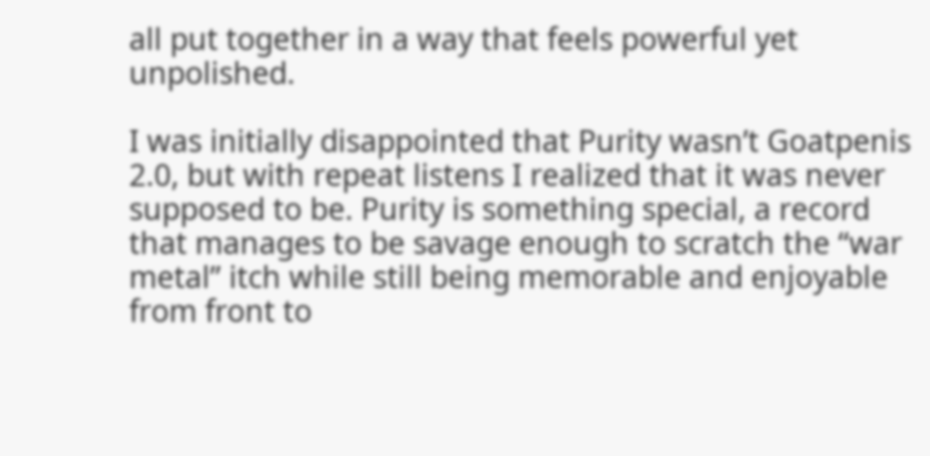all put together in a way that feels powerful yet unpolished.

I was initially disappointed that Purity wasn’t Goatpenis 2.0, but with repeat listens I realized that it was never supposed to be. Purity is something special, a record that manages to be savage enough to scratch the “war metal” itch while still being memorable and enjoyable from front to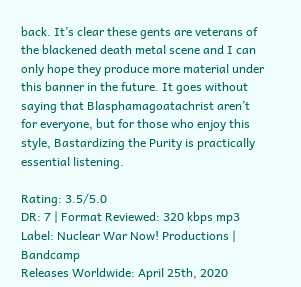back. It’s clear these gents are veterans of the blackened death metal scene and I can only hope they produce more material under this banner in the future. It goes without saying that Blasphamagoatachrist aren’t for everyone, but for those who enjoy this style, Bastardizing the Purity is practically essential listening.

Rating: 3.5/5.0
DR: 7 | Format Reviewed: 320 kbps mp3
Label: Nuclear War Now! Productions | Bandcamp
Releases Worldwide: April 25th, 2020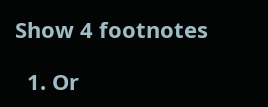Show 4 footnotes

  1. Or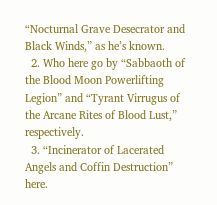“Nocturnal Grave Desecrator and Black Winds,” as he’s known.
  2. Who here go by “Sabbaoth of the Blood Moon Powerlifting Legion” and “Tyrant Virrugus of the Arcane Rites of Blood Lust,” respectively.
  3. “Incinerator of Lacerated Angels and Coffin Destruction” here.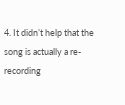4. It didn’t help that the song is actually a re-recording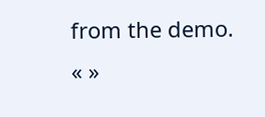from the demo.
« »